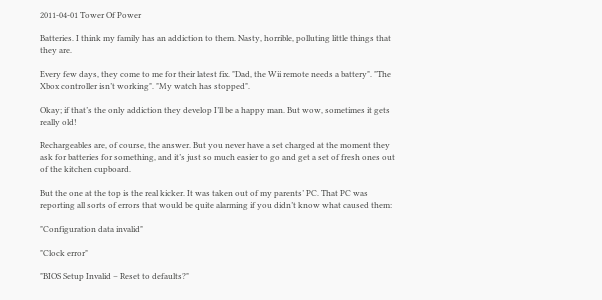2011-04-01 Tower Of Power

Batteries. I think my family has an addiction to them. Nasty, horrible, polluting little things that they are.

Every few days, they come to me for their latest fix. "Dad, the Wii remote needs a battery". "The Xbox controller isn’t working". "My watch has stopped".

Okay; if that’s the only addiction they develop I’ll be a happy man. But wow, sometimes it gets really old!

Rechargeables are, of course, the answer. But you never have a set charged at the moment they ask for batteries for something, and it’s just so much easier to go and get a set of fresh ones out of the kitchen cupboard.

But the one at the top is the real kicker. It was taken out of my parents’ PC. That PC was reporting all sorts of errors that would be quite alarming if you didn’t know what caused them:

"Configuration data invalid"

"Clock error"

"BIOS Setup Invalid – Reset to defaults?"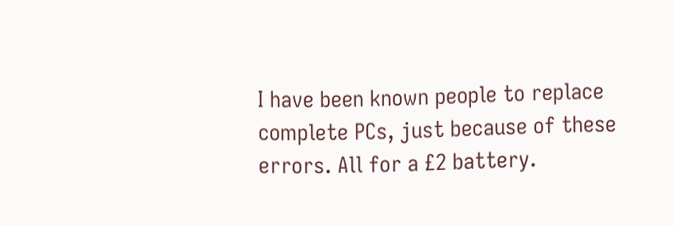I have been known people to replace complete PCs, just because of these errors. All for a £2 battery.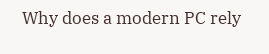Why does a modern PC rely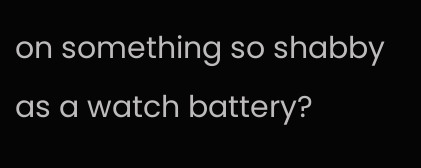on something so shabby as a watch battery?